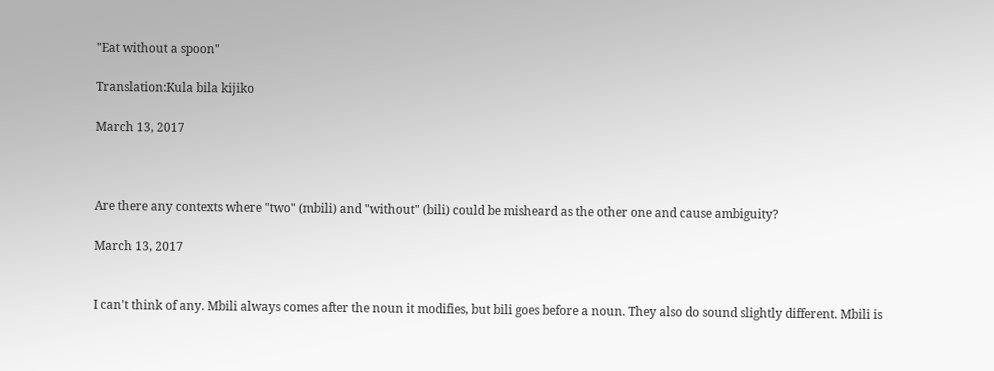"Eat without a spoon"

Translation:Kula bila kijiko

March 13, 2017



Are there any contexts where "two" (mbili) and "without" (bili) could be misheard as the other one and cause ambiguity?

March 13, 2017


I can't think of any. Mbili always comes after the noun it modifies, but bili goes before a noun. They also do sound slightly different. Mbili is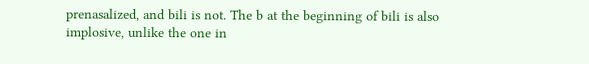prenasalized, and bili is not. The b at the beginning of bili is also implosive, unlike the one in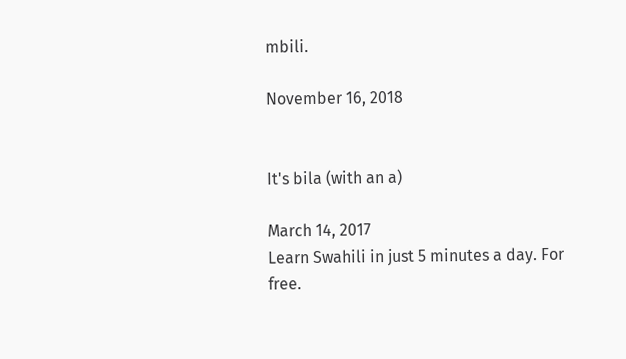mbili.

November 16, 2018


It's bila (with an a)

March 14, 2017
Learn Swahili in just 5 minutes a day. For free.